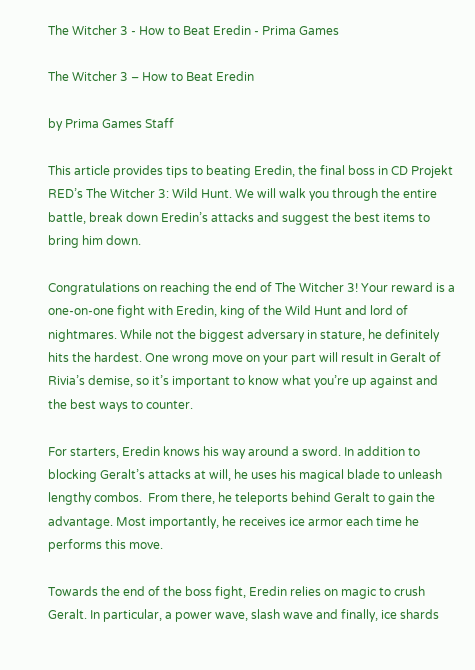The Witcher 3 - How to Beat Eredin - Prima Games

The Witcher 3 – How to Beat Eredin

by Prima Games Staff

This article provides tips to beating Eredin, the final boss in CD Projekt RED’s The Witcher 3: Wild Hunt. We will walk you through the entire battle, break down Eredin’s attacks and suggest the best items to bring him down.

Congratulations on reaching the end of The Witcher 3! Your reward is a one-on-one fight with Eredin, king of the Wild Hunt and lord of nightmares. While not the biggest adversary in stature, he definitely hits the hardest. One wrong move on your part will result in Geralt of Rivia’s demise, so it’s important to know what you’re up against and the best ways to counter.

For starters, Eredin knows his way around a sword. In addition to blocking Geralt’s attacks at will, he uses his magical blade to unleash lengthy combos.  From there, he teleports behind Geralt to gain the advantage. Most importantly, he receives ice armor each time he performs this move.

Towards the end of the boss fight, Eredin relies on magic to crush Geralt. In particular, a power wave, slash wave and finally, ice shards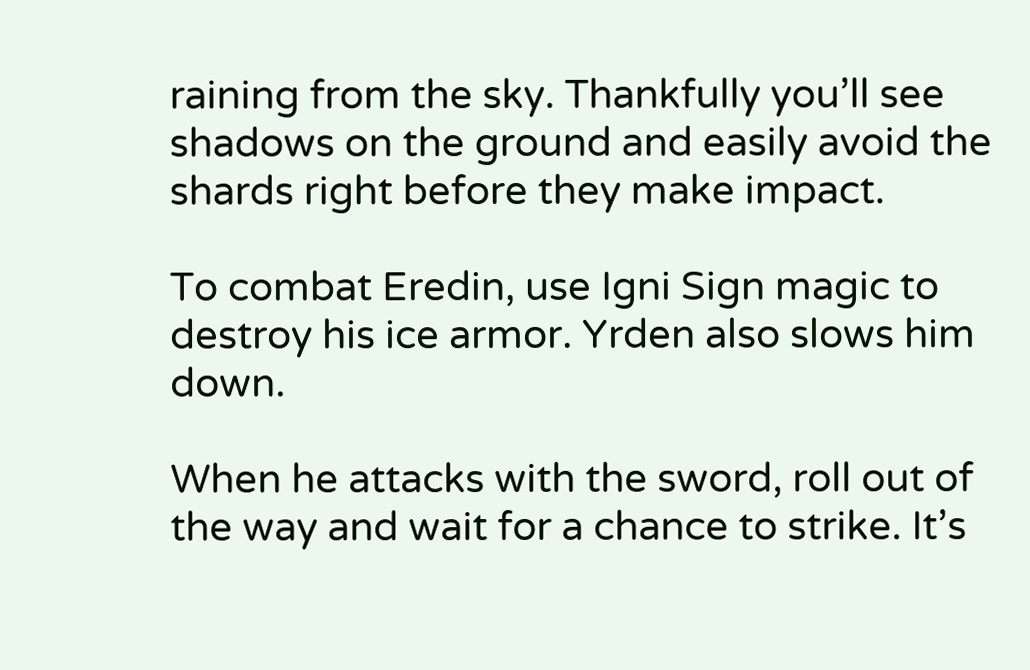raining from the sky. Thankfully you’ll see shadows on the ground and easily avoid the shards right before they make impact.

To combat Eredin, use Igni Sign magic to destroy his ice armor. Yrden also slows him down.

When he attacks with the sword, roll out of the way and wait for a chance to strike. It’s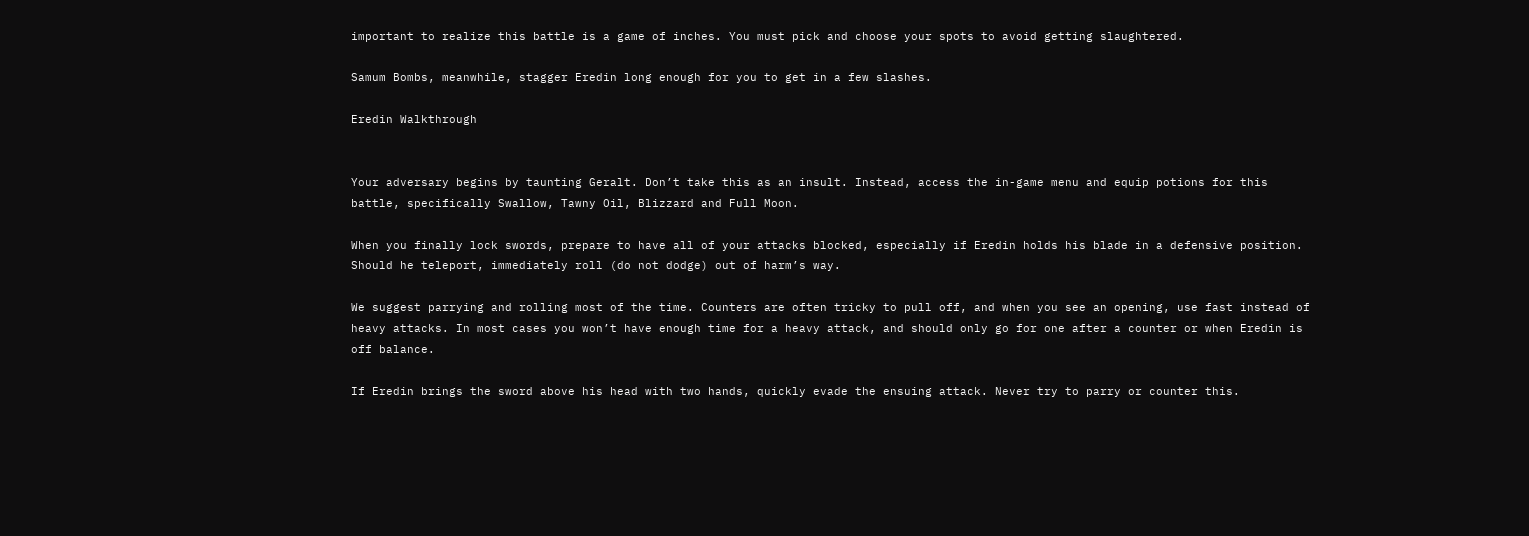important to realize this battle is a game of inches. You must pick and choose your spots to avoid getting slaughtered.

Samum Bombs, meanwhile, stagger Eredin long enough for you to get in a few slashes.

Eredin Walkthrough


Your adversary begins by taunting Geralt. Don’t take this as an insult. Instead, access the in-game menu and equip potions for this battle, specifically Swallow, Tawny Oil, Blizzard and Full Moon.

When you finally lock swords, prepare to have all of your attacks blocked, especially if Eredin holds his blade in a defensive position. Should he teleport, immediately roll (do not dodge) out of harm’s way.

We suggest parrying and rolling most of the time. Counters are often tricky to pull off, and when you see an opening, use fast instead of heavy attacks. In most cases you won’t have enough time for a heavy attack, and should only go for one after a counter or when Eredin is off balance.

If Eredin brings the sword above his head with two hands, quickly evade the ensuing attack. Never try to parry or counter this.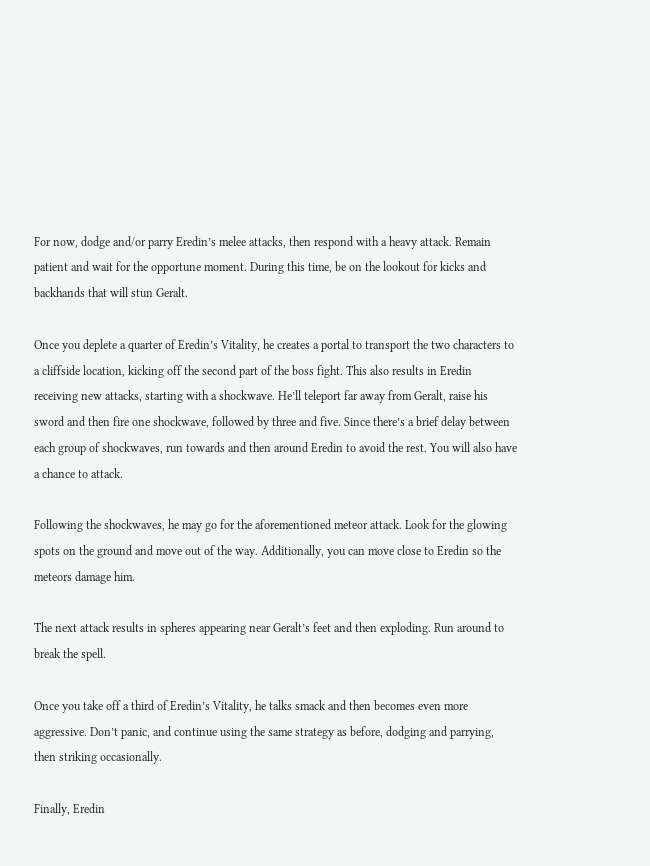For now, dodge and/or parry Eredin’s melee attacks, then respond with a heavy attack. Remain patient and wait for the opportune moment. During this time, be on the lookout for kicks and backhands that will stun Geralt.

Once you deplete a quarter of Eredin’s Vitality, he creates a portal to transport the two characters to a cliffside location, kicking off the second part of the boss fight. This also results in Eredin receiving new attacks, starting with a shockwave. He’ll teleport far away from Geralt, raise his sword and then fire one shockwave, followed by three and five. Since there’s a brief delay between each group of shockwaves, run towards and then around Eredin to avoid the rest. You will also have a chance to attack.

Following the shockwaves, he may go for the aforementioned meteor attack. Look for the glowing spots on the ground and move out of the way. Additionally, you can move close to Eredin so the meteors damage him.

The next attack results in spheres appearing near Geralt’s feet and then exploding. Run around to break the spell.

Once you take off a third of Eredin’s Vitality, he talks smack and then becomes even more aggressive. Don’t panic, and continue using the same strategy as before, dodging and parrying, then striking occasionally.

Finally, Eredin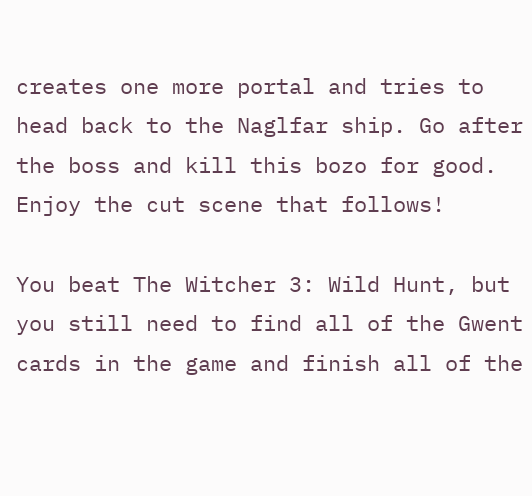creates one more portal and tries to head back to the Naglfar ship. Go after the boss and kill this bozo for good. Enjoy the cut scene that follows!

You beat The Witcher 3: Wild Hunt, but you still need to find all of the Gwent cards in the game and finish all of the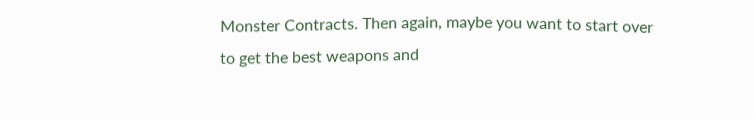Monster Contracts. Then again, maybe you want to start over to get the best weapons and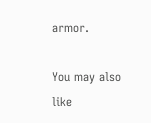armor.

You may also like